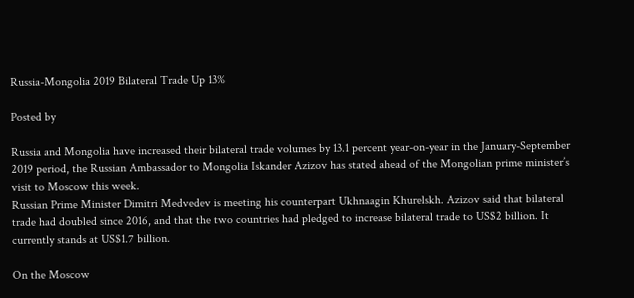Russia-Mongolia 2019 Bilateral Trade Up 13%

Posted by

Russia and Mongolia have increased their bilateral trade volumes by 13.1 percent year-on-year in the January-September 2019 period, the Russian Ambassador to Mongolia Iskander Azizov has stated ahead of the Mongolian prime minister’s visit to Moscow this week.
Russian Prime Minister Dimitri Medvedev is meeting his counterpart Ukhnaagin Khurelskh. Azizov said that bilateral trade had doubled since 2016, and that the two countries had pledged to increase bilateral trade to US$2 billion. It currently stands at US$1.7 billion.

On the Moscow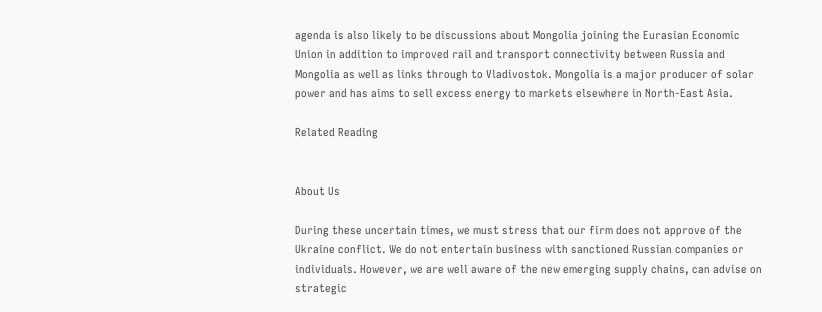agenda is also likely to be discussions about Mongolia joining the Eurasian Economic Union in addition to improved rail and transport connectivity between Russia and Mongolia as well as links through to Vladivostok. Mongolia is a major producer of solar power and has aims to sell excess energy to markets elsewhere in North-East Asia.

Related Reading


About Us

During these uncertain times, we must stress that our firm does not approve of the Ukraine conflict. We do not entertain business with sanctioned Russian companies or individuals. However, we are well aware of the new emerging supply chains, can advise on strategic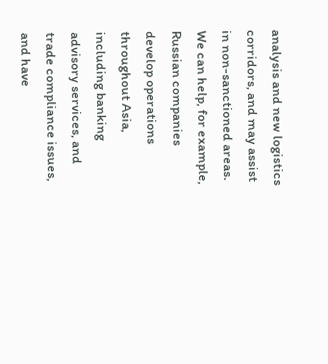analysis and new logistics corridors, and may assist in non-sanctioned areas. We can help, for example, Russian companies develop operations throughout Asia, including banking advisory services, and trade compliance issues, and have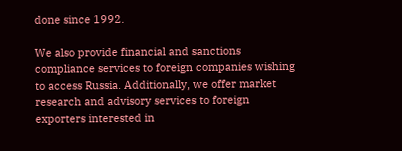done since 1992.

We also provide financial and sanctions compliance services to foreign companies wishing to access Russia. Additionally, we offer market research and advisory services to foreign exporters interested in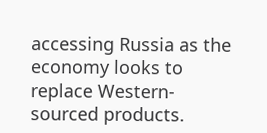accessing Russia as the economy looks to replace Western-sourced products.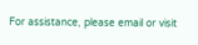For assistance, please email or visit